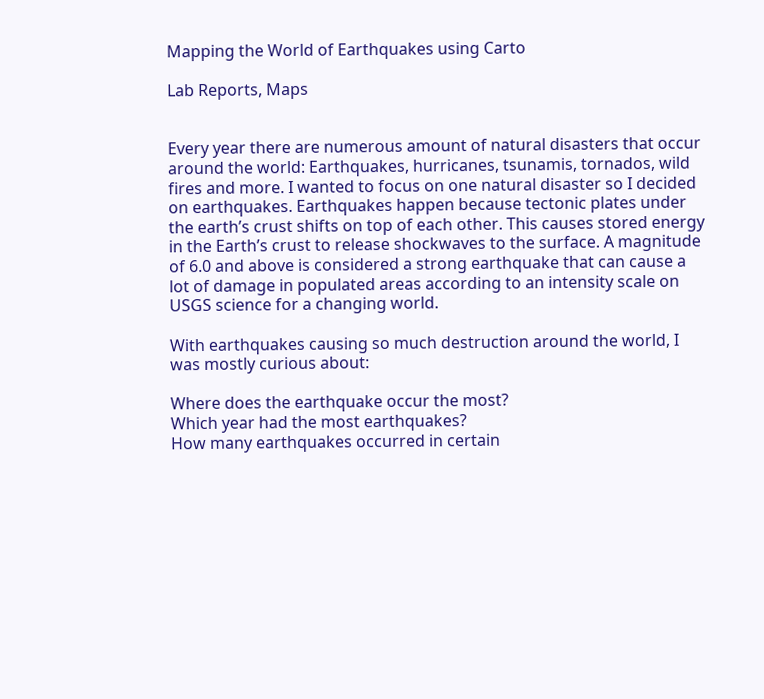Mapping the World of Earthquakes using Carto

Lab Reports, Maps


Every year there are numerous amount of natural disasters that occur around the world: Earthquakes, hurricanes, tsunamis, tornados, wild fires and more. I wanted to focus on one natural disaster so I decided on earthquakes. Earthquakes happen because tectonic plates under the earth’s crust shifts on top of each other. This causes stored energy in the Earth’s crust to release shockwaves to the surface. A magnitude of 6.0 and above is considered a strong earthquake that can cause a lot of damage in populated areas according to an intensity scale on USGS science for a changing world.

With earthquakes causing so much destruction around the world, I was mostly curious about:

Where does the earthquake occur the most?
Which year had the most earthquakes?
How many earthquakes occurred in certain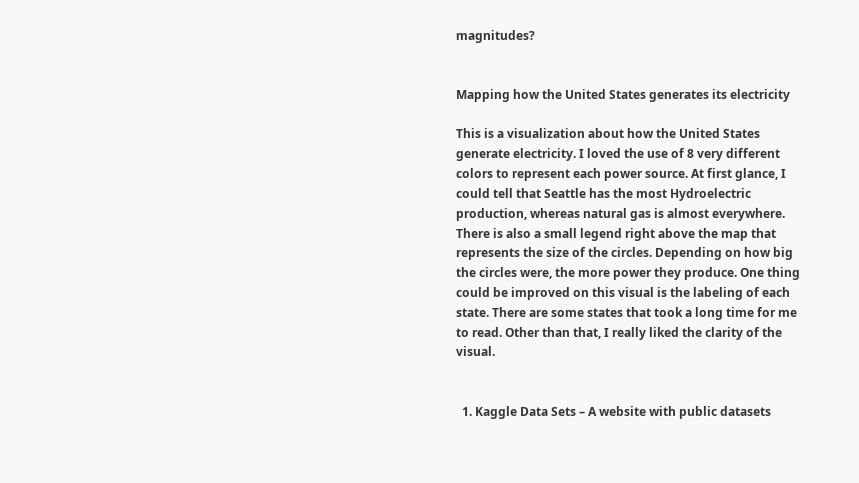magnitudes?


Mapping how the United States generates its electricity

This is a visualization about how the United States generate electricity. I loved the use of 8 very different colors to represent each power source. At first glance, I could tell that Seattle has the most Hydroelectric production, whereas natural gas is almost everywhere. There is also a small legend right above the map that represents the size of the circles. Depending on how big the circles were, the more power they produce. One thing could be improved on this visual is the labeling of each state. There are some states that took a long time for me to read. Other than that, I really liked the clarity of the visual.


  1. Kaggle Data Sets – A website with public datasets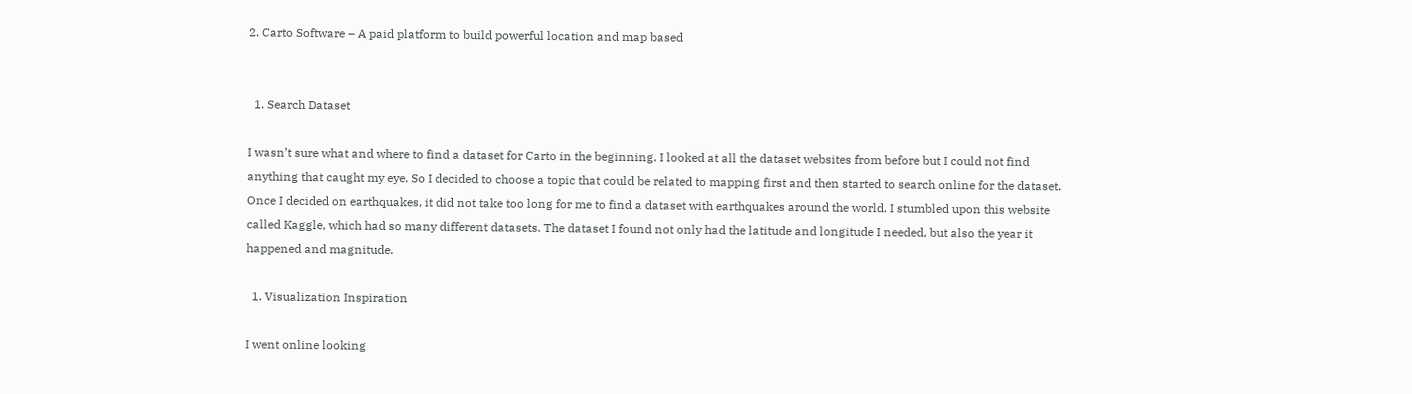2. Carto Software – A paid platform to build powerful location and map based


  1. Search Dataset

I wasn’t sure what and where to find a dataset for Carto in the beginning. I looked at all the dataset websites from before but I could not find anything that caught my eye. So I decided to choose a topic that could be related to mapping first and then started to search online for the dataset. Once I decided on earthquakes, it did not take too long for me to find a dataset with earthquakes around the world. I stumbled upon this website called Kaggle, which had so many different datasets. The dataset I found not only had the latitude and longitude I needed, but also the year it happened and magnitude.

  1. Visualization Inspiration

I went online looking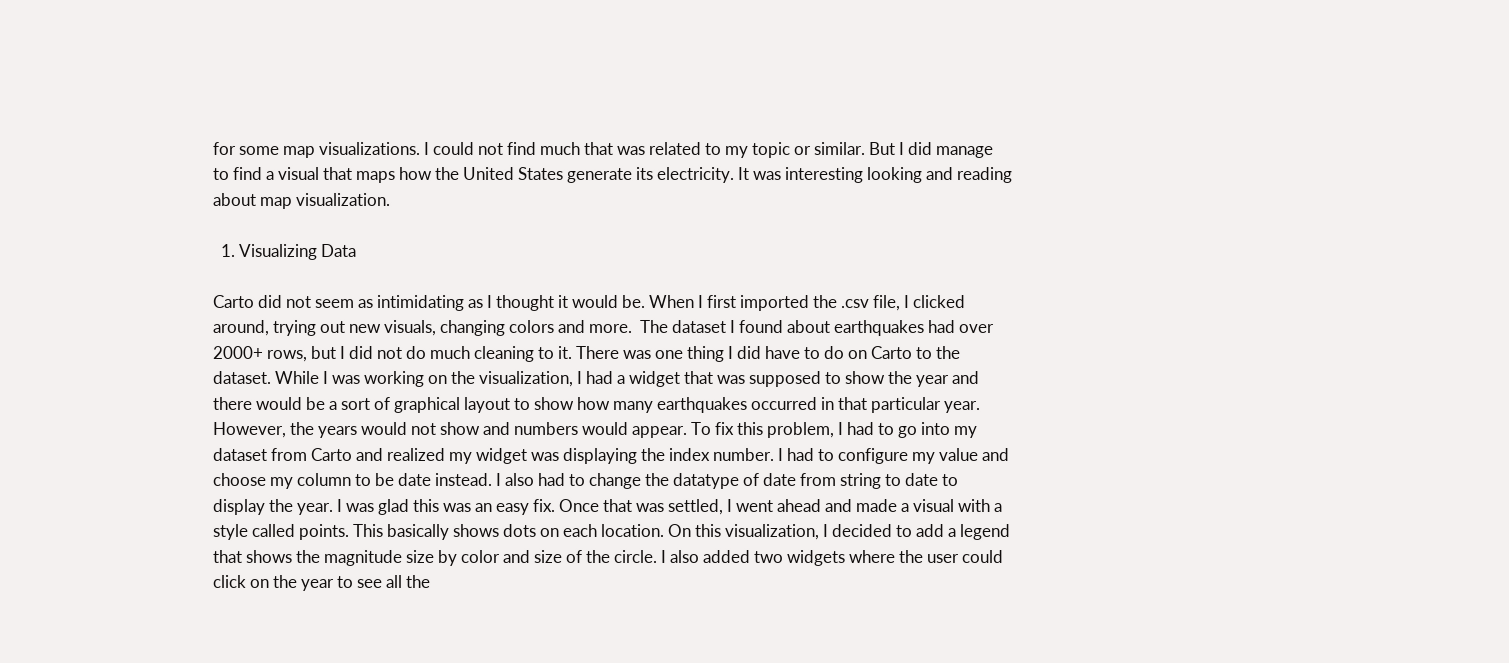for some map visualizations. I could not find much that was related to my topic or similar. But I did manage to find a visual that maps how the United States generate its electricity. It was interesting looking and reading about map visualization.

  1. Visualizing Data

Carto did not seem as intimidating as I thought it would be. When I first imported the .csv file, I clicked around, trying out new visuals, changing colors and more.  The dataset I found about earthquakes had over 2000+ rows, but I did not do much cleaning to it. There was one thing I did have to do on Carto to the dataset. While I was working on the visualization, I had a widget that was supposed to show the year and there would be a sort of graphical layout to show how many earthquakes occurred in that particular year. However, the years would not show and numbers would appear. To fix this problem, I had to go into my dataset from Carto and realized my widget was displaying the index number. I had to configure my value and choose my column to be date instead. I also had to change the datatype of date from string to date to display the year. I was glad this was an easy fix. Once that was settled, I went ahead and made a visual with a style called points. This basically shows dots on each location. On this visualization, I decided to add a legend that shows the magnitude size by color and size of the circle. I also added two widgets where the user could click on the year to see all the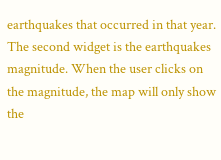earthquakes that occurred in that year. The second widget is the earthquakes magnitude. When the user clicks on the magnitude, the map will only show the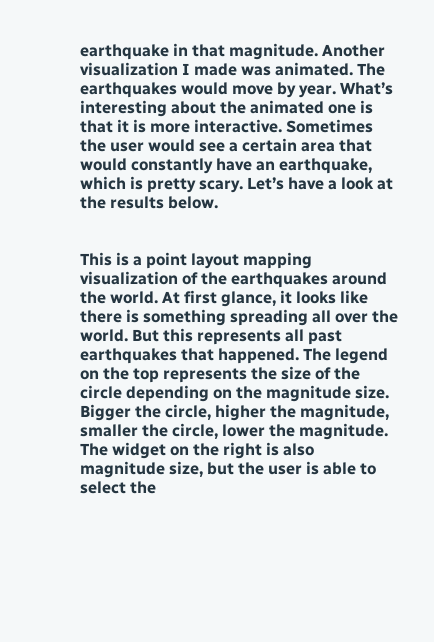earthquake in that magnitude. Another visualization I made was animated. The earthquakes would move by year. What’s interesting about the animated one is that it is more interactive. Sometimes the user would see a certain area that would constantly have an earthquake, which is pretty scary. Let’s have a look at the results below.


This is a point layout mapping visualization of the earthquakes around the world. At first glance, it looks like there is something spreading all over the world. But this represents all past earthquakes that happened. The legend on the top represents the size of the circle depending on the magnitude size. Bigger the circle, higher the magnitude, smaller the circle, lower the magnitude. The widget on the right is also magnitude size, but the user is able to select the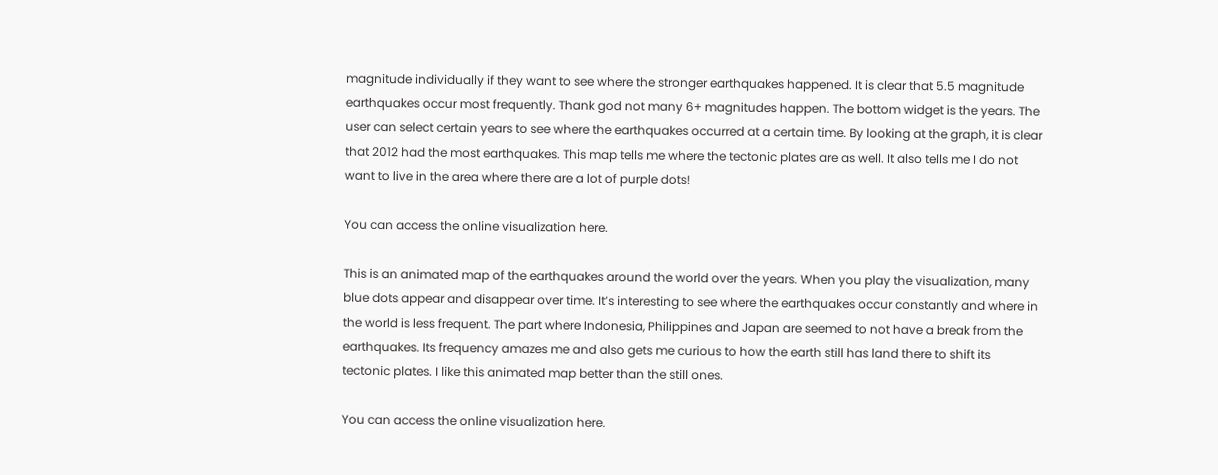magnitude individually if they want to see where the stronger earthquakes happened. It is clear that 5.5 magnitude earthquakes occur most frequently. Thank god not many 6+ magnitudes happen. The bottom widget is the years. The user can select certain years to see where the earthquakes occurred at a certain time. By looking at the graph, it is clear that 2012 had the most earthquakes. This map tells me where the tectonic plates are as well. It also tells me I do not want to live in the area where there are a lot of purple dots!

You can access the online visualization here.

This is an animated map of the earthquakes around the world over the years. When you play the visualization, many blue dots appear and disappear over time. It’s interesting to see where the earthquakes occur constantly and where in the world is less frequent. The part where Indonesia, Philippines and Japan are seemed to not have a break from the earthquakes. Its frequency amazes me and also gets me curious to how the earth still has land there to shift its tectonic plates. I like this animated map better than the still ones.

You can access the online visualization here.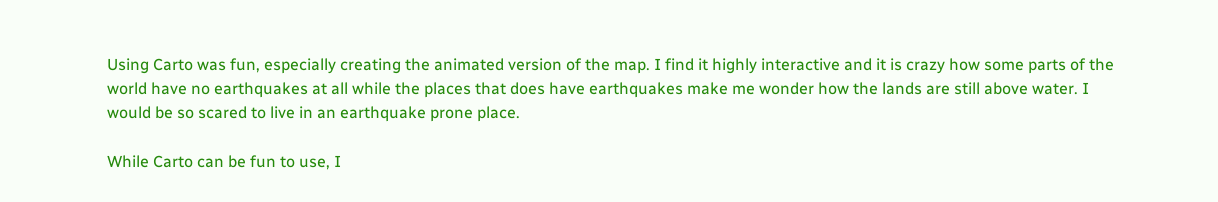Using Carto was fun, especially creating the animated version of the map. I find it highly interactive and it is crazy how some parts of the world have no earthquakes at all while the places that does have earthquakes make me wonder how the lands are still above water. I would be so scared to live in an earthquake prone place.

While Carto can be fun to use, I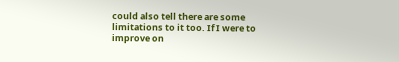could also tell there are some limitations to it too. If I were to improve on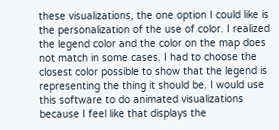these visualizations, the one option I could like is the personalization of the use of color. I realized the legend color and the color on the map does not match in some cases. I had to choose the closest color possible to show that the legend is representing the thing it should be. I would use this software to do animated visualizations because I feel like that displays the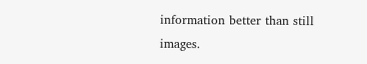information better than still images.